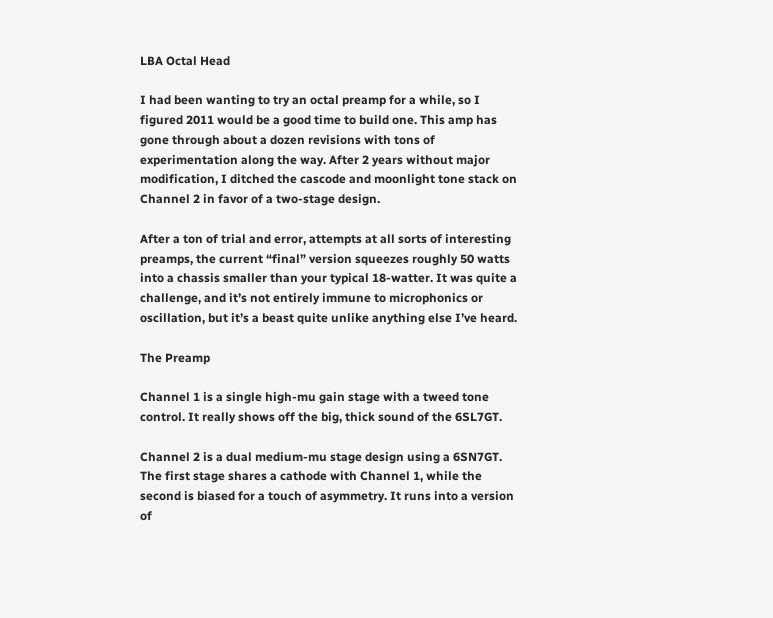LBA Octal Head

I had been wanting to try an octal preamp for a while, so I figured 2011 would be a good time to build one. This amp has gone through about a dozen revisions with tons of experimentation along the way. After 2 years without major modification, I ditched the cascode and moonlight tone stack on Channel 2 in favor of a two-stage design.

After a ton of trial and error, attempts at all sorts of interesting preamps, the current “final” version squeezes roughly 50 watts into a chassis smaller than your typical 18-watter. It was quite a challenge, and it’s not entirely immune to microphonics or oscillation, but it’s a beast quite unlike anything else I’ve heard.

The Preamp

Channel 1 is a single high-mu gain stage with a tweed tone control. It really shows off the big, thick sound of the 6SL7GT.

Channel 2 is a dual medium-mu stage design using a 6SN7GT. The first stage shares a cathode with Channel 1, while the second is biased for a touch of asymmetry. It runs into a version of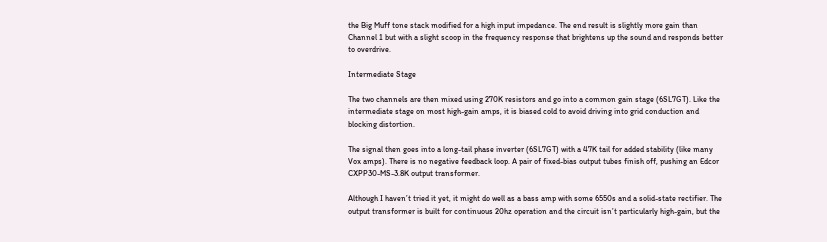the Big Muff tone stack modified for a high input impedance. The end result is slightly more gain than Channel 1 but with a slight scoop in the frequency response that brightens up the sound and responds better to overdrive.

Intermediate Stage

The two channels are then mixed using 270K resistors and go into a common gain stage (6SL7GT). Like the intermediate stage on most high-gain amps, it is biased cold to avoid driving into grid conduction and blocking distortion.

The signal then goes into a long-tail phase inverter (6SL7GT) with a 47K tail for added stability (like many Vox amps). There is no negative feedback loop. A pair of fixed-bias output tubes finish off, pushing an Edcor CXPP30-MS-3.8K output transformer.

Although I haven’t tried it yet, it might do well as a bass amp with some 6550s and a solid-state rectifier. The output transformer is built for continuous 20hz operation and the circuit isn’t particularly high-gain, but the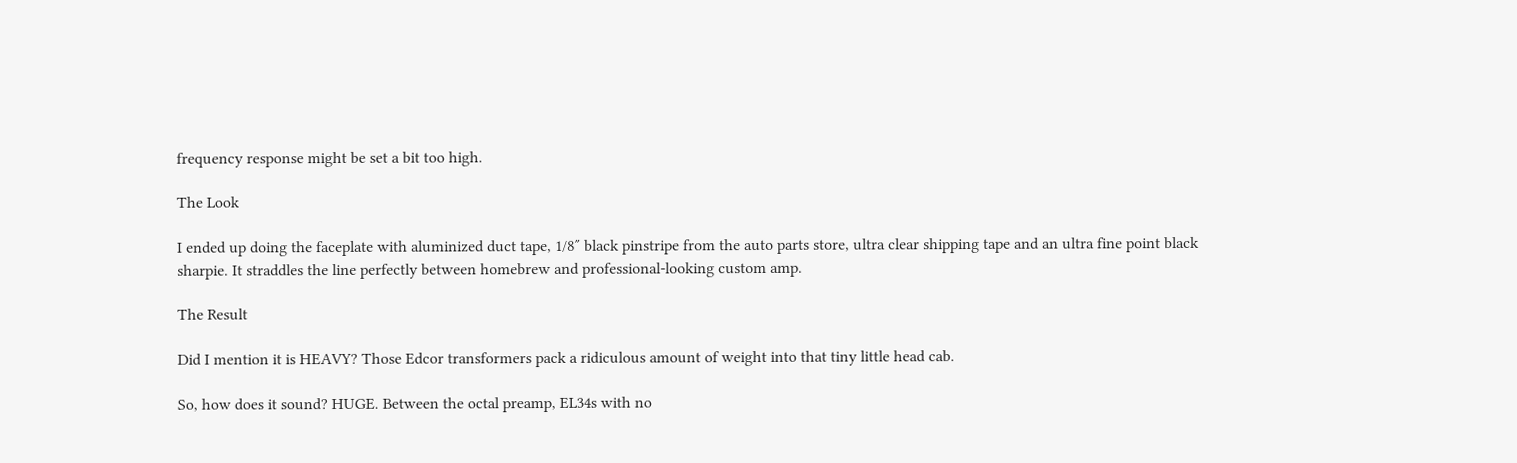frequency response might be set a bit too high.

The Look

I ended up doing the faceplate with aluminized duct tape, 1/8″ black pinstripe from the auto parts store, ultra clear shipping tape and an ultra fine point black sharpie. It straddles the line perfectly between homebrew and professional-looking custom amp.

The Result

Did I mention it is HEAVY? Those Edcor transformers pack a ridiculous amount of weight into that tiny little head cab.

So, how does it sound? HUGE. Between the octal preamp, EL34s with no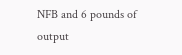NFB and 6 pounds of output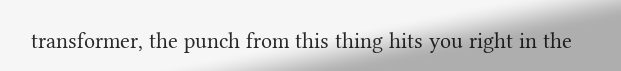transformer, the punch from this thing hits you right in the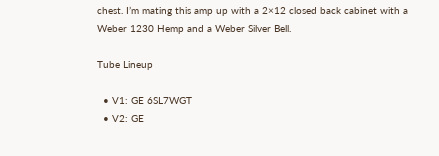chest. I’m mating this amp up with a 2×12 closed back cabinet with a Weber 1230 Hemp and a Weber Silver Bell.

Tube Lineup

  • V1: GE 6SL7WGT
  • V2: GE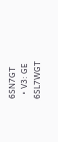6SN7GT
  • V3: GE 6SL7WGT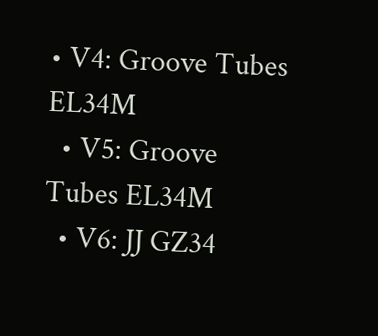• V4: Groove Tubes EL34M
  • V5: Groove Tubes EL34M
  • V6: JJ GZ34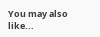You may also like...